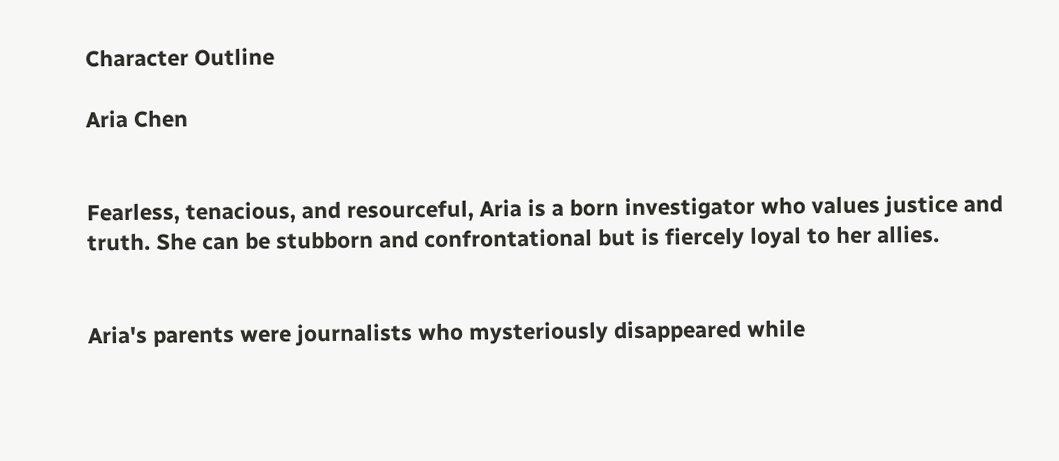Character Outline

Aria Chen


Fearless, tenacious, and resourceful, Aria is a born investigator who values justice and truth. She can be stubborn and confrontational but is fiercely loyal to her allies.


Aria's parents were journalists who mysteriously disappeared while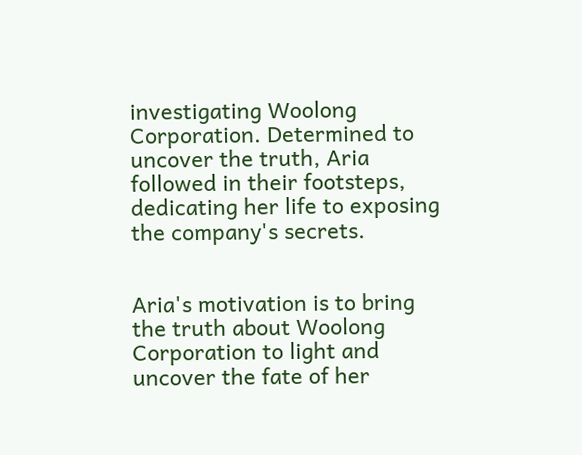investigating Woolong Corporation. Determined to uncover the truth, Aria followed in their footsteps, dedicating her life to exposing the company's secrets.


Aria's motivation is to bring the truth about Woolong Corporation to light and uncover the fate of her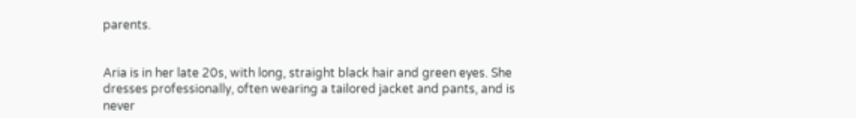parents.


Aria is in her late 20s, with long, straight black hair and green eyes. She dresses professionally, often wearing a tailored jacket and pants, and is never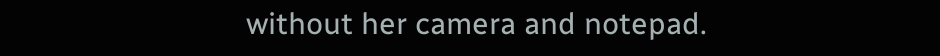without her camera and notepad.